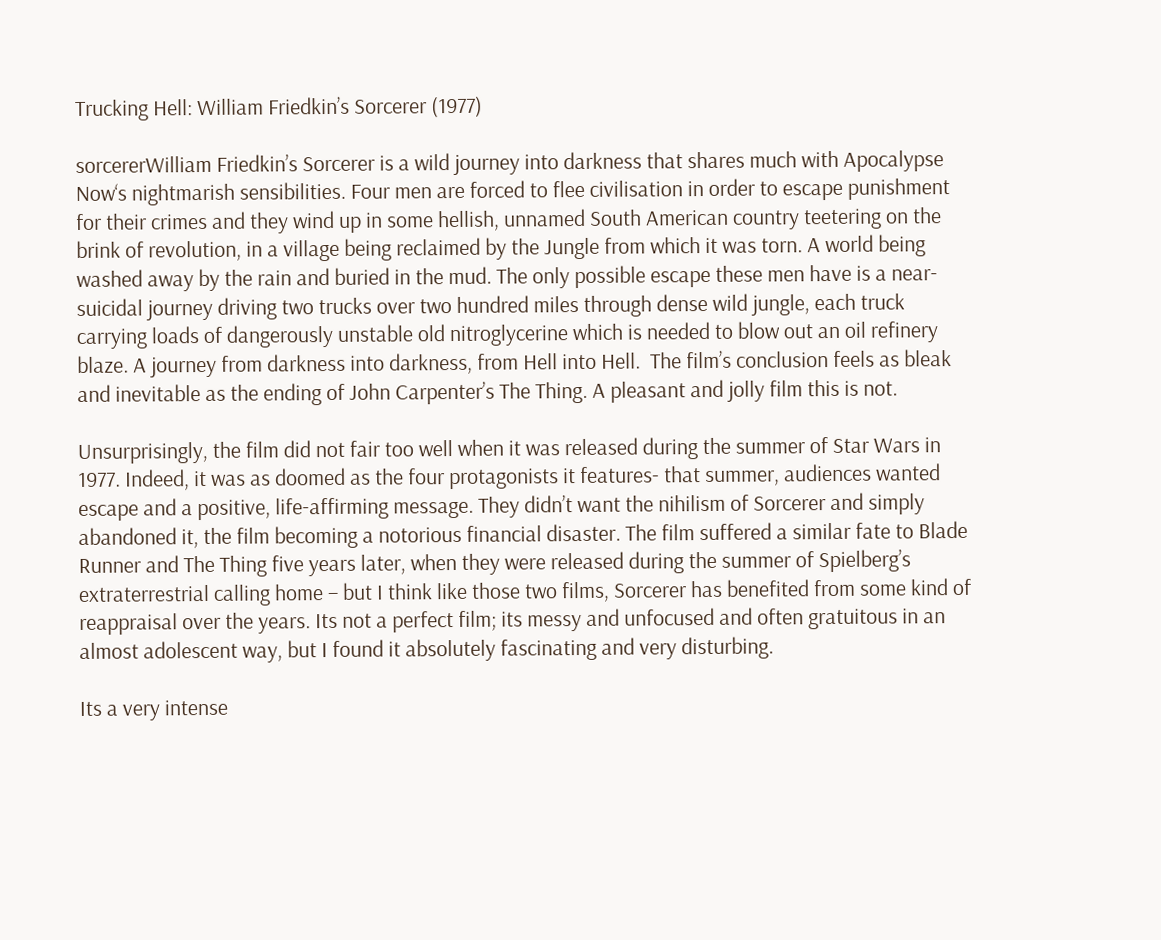Trucking Hell: William Friedkin’s Sorcerer (1977)

sorcererWilliam Friedkin’s Sorcerer is a wild journey into darkness that shares much with Apocalypse Now‘s nightmarish sensibilities. Four men are forced to flee civilisation in order to escape punishment for their crimes and they wind up in some hellish, unnamed South American country teetering on the brink of revolution, in a village being reclaimed by the Jungle from which it was torn. A world being washed away by the rain and buried in the mud. The only possible escape these men have is a near-suicidal journey driving two trucks over two hundred miles through dense wild jungle, each truck carrying loads of dangerously unstable old nitroglycerine which is needed to blow out an oil refinery blaze. A journey from darkness into darkness, from Hell into Hell.  The film’s conclusion feels as bleak and inevitable as the ending of John Carpenter’s The Thing. A pleasant and jolly film this is not.

Unsurprisingly, the film did not fair too well when it was released during the summer of Star Wars in 1977. Indeed, it was as doomed as the four protagonists it features- that summer, audiences wanted escape and a positive, life-affirming message. They didn’t want the nihilism of Sorcerer and simply abandoned it, the film becoming a notorious financial disaster. The film suffered a similar fate to Blade Runner and The Thing five years later, when they were released during the summer of Spielberg’s extraterrestrial calling home – but I think like those two films, Sorcerer has benefited from some kind of reappraisal over the years. Its not a perfect film; its messy and unfocused and often gratuitous in an almost adolescent way, but I found it absolutely fascinating and very disturbing.

Its a very intense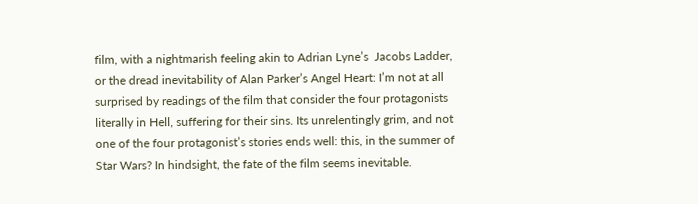film, with a nightmarish feeling akin to Adrian Lyne’s  Jacobs Ladder, or the dread inevitability of Alan Parker’s Angel Heart: I’m not at all surprised by readings of the film that consider the four protagonists literally in Hell, suffering for their sins. Its unrelentingly grim, and not one of the four protagonist’s stories ends well: this, in the summer of Star Wars? In hindsight, the fate of the film seems inevitable.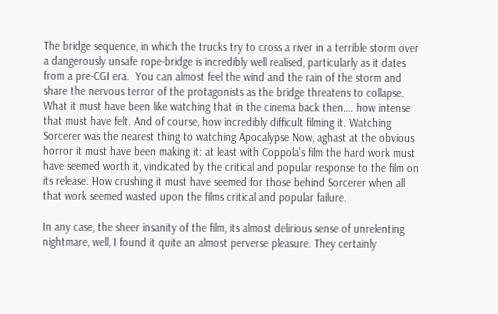The bridge sequence, in which the trucks try to cross a river in a terrible storm over a dangerously unsafe rope-bridge is incredibly well realised, particularly as it dates from a pre-CGI era.  You can almost feel the wind and the rain of the storm and share the nervous terror of the protagonists as the bridge threatens to collapse. What it must have been like watching that in the cinema back then…. how intense that must have felt. And of course, how incredibly difficult filming it. Watching Sorcerer was the nearest thing to watching Apocalypse Now, aghast at the obvious horror it must have been making it: at least with Coppola’s film the hard work must have seemed worth it, vindicated by the critical and popular response to the film on its release. How crushing it must have seemed for those behind Sorcerer when all that work seemed wasted upon the films critical and popular failure.

In any case, the sheer insanity of the film, its almost delirious sense of unrelenting nightmare, well, I found it quite an almost perverse pleasure. They certainly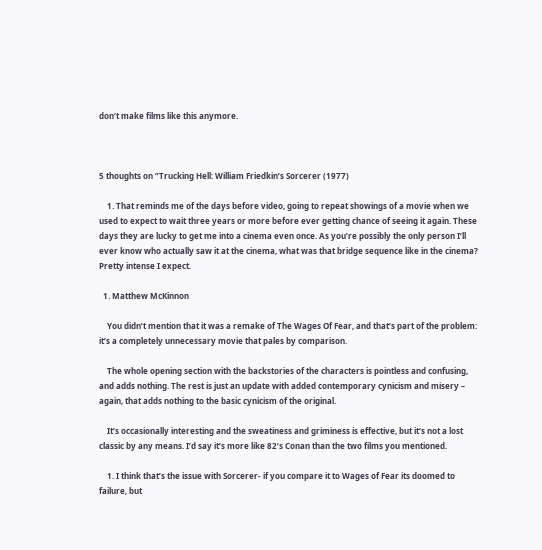don’t make films like this anymore.



5 thoughts on “Trucking Hell: William Friedkin’s Sorcerer (1977)

    1. That reminds me of the days before video, going to repeat showings of a movie when we used to expect to wait three years or more before ever getting chance of seeing it again. These days they are lucky to get me into a cinema even once. As you’re possibly the only person I’ll ever know who actually saw it at the cinema, what was that bridge sequence like in the cinema? Pretty intense I expect.

  1. Matthew McKinnon

    You didn’t mention that it was a remake of The Wages Of Fear, and that’s part of the problem: it’s a completely unnecessary movie that pales by comparison.

    The whole opening section with the backstories of the characters is pointless and confusing, and adds nothing. The rest is just an update with added contemporary cynicism and misery – again, that adds nothing to the basic cynicism of the original.

    It’s occasionally interesting and the sweatiness and griminess is effective, but it’s not a lost classic by any means. I’d say it’s more like 82’s Conan than the two films you mentioned.

    1. I think that’s the issue with Sorcerer- if you compare it to Wages of Fear its doomed to failure, but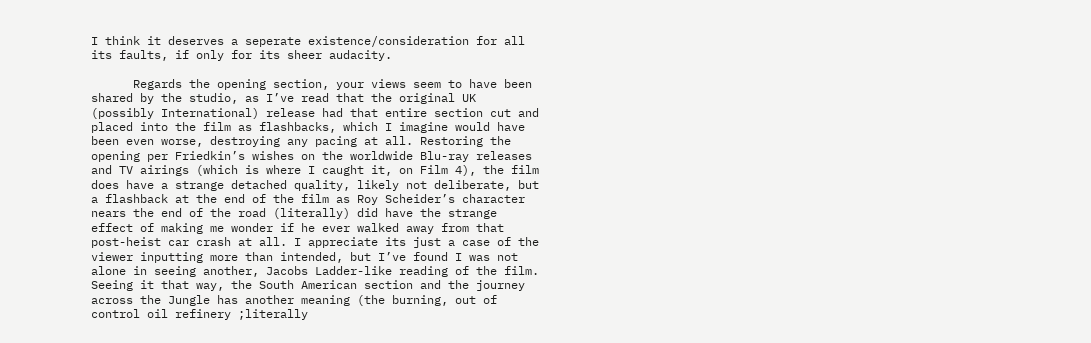I think it deserves a seperate existence/consideration for all its faults, if only for its sheer audacity.

      Regards the opening section, your views seem to have been shared by the studio, as I’ve read that the original UK (possibly International) release had that entire section cut and placed into the film as flashbacks, which I imagine would have been even worse, destroying any pacing at all. Restoring the opening per Friedkin’s wishes on the worldwide Blu-ray releases and TV airings (which is where I caught it, on Film 4), the film does have a strange detached quality, likely not deliberate, but a flashback at the end of the film as Roy Scheider’s character nears the end of the road (literally) did have the strange effect of making me wonder if he ever walked away from that post-heist car crash at all. I appreciate its just a case of the viewer inputting more than intended, but I’ve found I was not alone in seeing another, Jacobs Ladder-like reading of the film. Seeing it that way, the South American section and the journey across the Jungle has another meaning (the burning, out of control oil refinery ;literally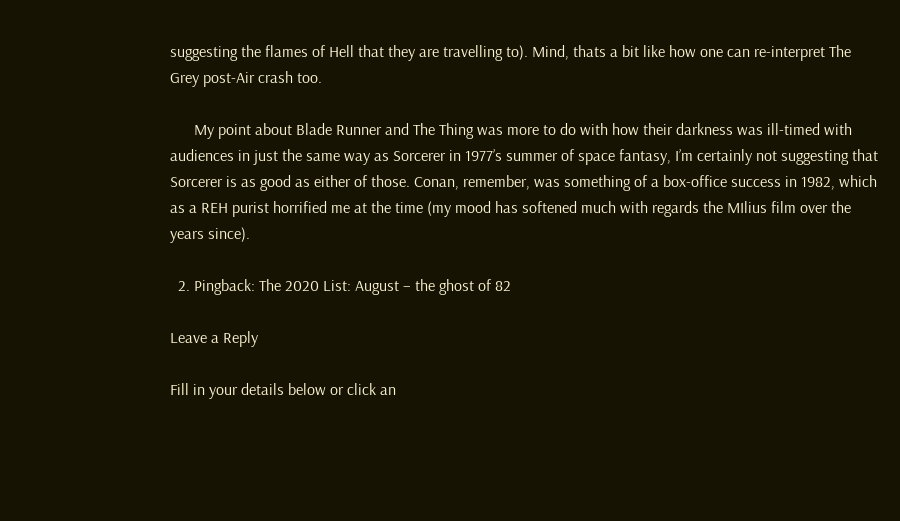suggesting the flames of Hell that they are travelling to). Mind, thats a bit like how one can re-interpret The Grey post-Air crash too.

      My point about Blade Runner and The Thing was more to do with how their darkness was ill-timed with audiences in just the same way as Sorcerer in 1977’s summer of space fantasy, I’m certainly not suggesting that Sorcerer is as good as either of those. Conan, remember, was something of a box-office success in 1982, which as a REH purist horrified me at the time (my mood has softened much with regards the MIlius film over the years since).

  2. Pingback: The 2020 List: August – the ghost of 82

Leave a Reply

Fill in your details below or click an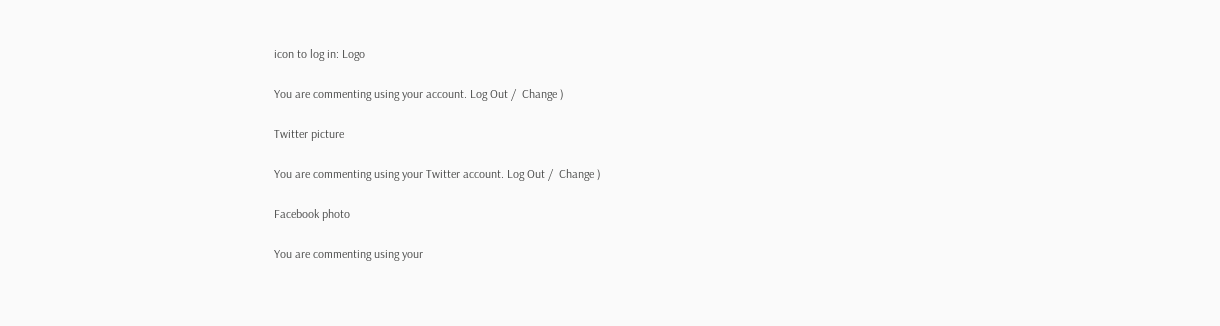icon to log in: Logo

You are commenting using your account. Log Out /  Change )

Twitter picture

You are commenting using your Twitter account. Log Out /  Change )

Facebook photo

You are commenting using your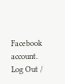Facebook account. Log Out /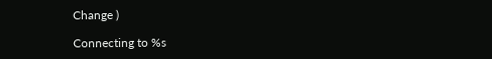Change )

Connecting to %s